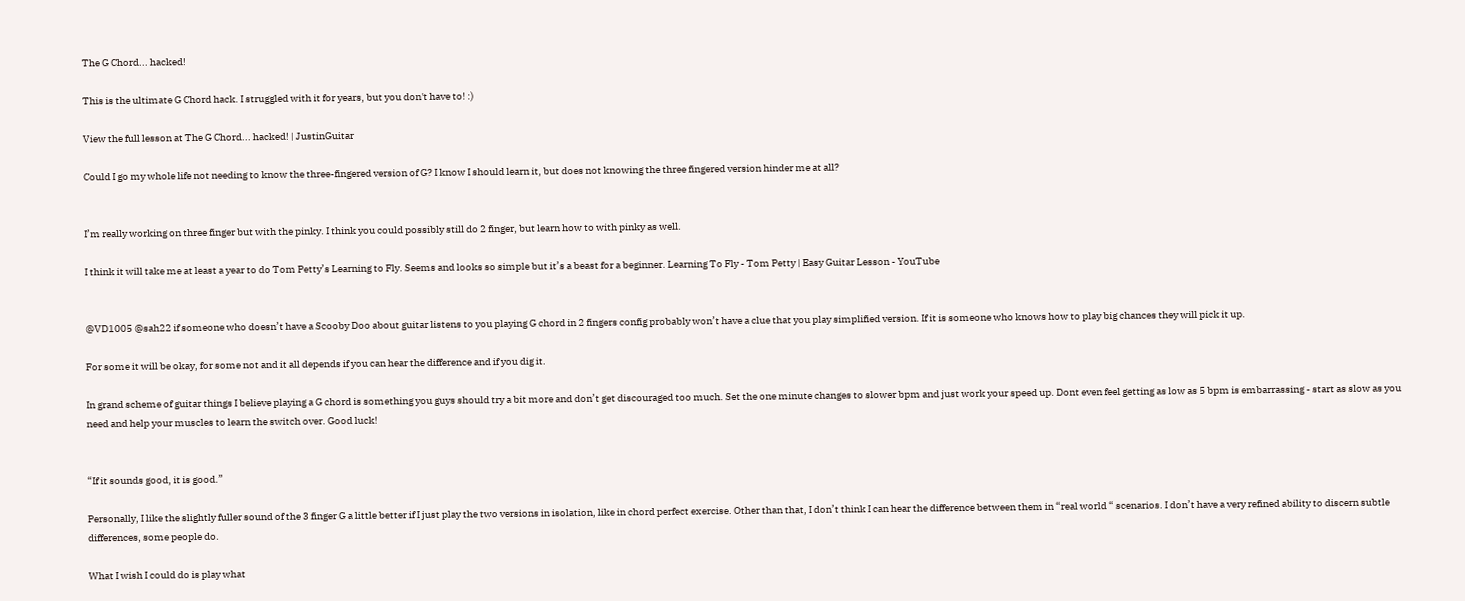The G Chord... hacked!

This is the ultimate G Chord hack. I struggled with it for years, but you don't have to! :)

View the full lesson at The G Chord... hacked! | JustinGuitar

Could I go my whole life not needing to know the three-fingered version of G? I know I should learn it, but does not knowing the three fingered version hinder me at all?


I’m really working on three finger but with the pinky. I think you could possibly still do 2 finger, but learn how to with pinky as well.

I think it will take me at least a year to do Tom Petty’s Learning to Fly. Seems and looks so simple but it’s a beast for a beginner. Learning To Fly - Tom Petty | Easy Guitar Lesson - YouTube


@VD1005 @sah22 if someone who doesn’t have a Scooby Doo about guitar listens to you playing G chord in 2 fingers config probably won’t have a clue that you play simplified version. If it is someone who knows how to play big chances they will pick it up.

For some it will be okay, for some not and it all depends if you can hear the difference and if you dig it.

In grand scheme of guitar things I believe playing a G chord is something you guys should try a bit more and don’t get discouraged too much. Set the one minute changes to slower bpm and just work your speed up. Dont even feel getting as low as 5 bpm is embarrassing - start as slow as you need and help your muscles to learn the switch over. Good luck!


“If it sounds good, it is good.”

Personally, I like the slightly fuller sound of the 3 finger G a little better if I just play the two versions in isolation, like in chord perfect exercise. Other than that, I don’t think I can hear the difference between them in “real world “ scenarios. I don’t have a very refined ability to discern subtle differences, some people do.

What I wish I could do is play what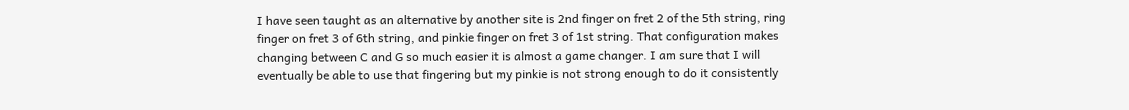I have seen taught as an alternative by another site is 2nd finger on fret 2 of the 5th string, ring finger on fret 3 of 6th string, and pinkie finger on fret 3 of 1st string. That configuration makes changing between C and G so much easier it is almost a game changer. I am sure that I will eventually be able to use that fingering but my pinkie is not strong enough to do it consistently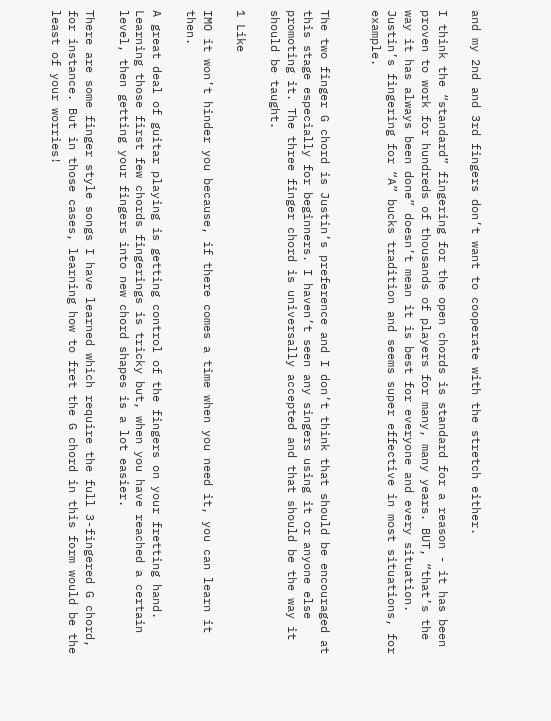and my 2nd and 3rd fingers don’t want to cooperate with the stretch either.

I think the “standard” fingering for the open chords is standard for a reason - it has been proven to work for hundreds of thousands of players for many, many years. BUT, “that’s the way it has always been done” doesn’t mean it is best for everyone and every situation. Justin’s fingering for “A” bucks tradition and seems super effective in most situations, for example.


The two finger G chord is Justin’s preference and I don’t think that should be encouraged at this stage especially for beginners. I haven’t seen any singers using it or anyone else promoting it. The three finger chord is universally accepted and that should be the way it should be taught.

1 Like

IMO it won’t hinder you because, if there comes a time when you need it, you can learn it then.

A great deal of guitar playing is getting control of the fingers on your fretting hand. Learning those first few chords fingerings is tricky but, when you have reached a certain level, then getting your fingers into new chord shapes is a lot easier.

There are some finger style songs I have learned which require the full 3-fingered G chord, for instance. But in those cases, learning how to fret the G chord in this form would be the least of your worries!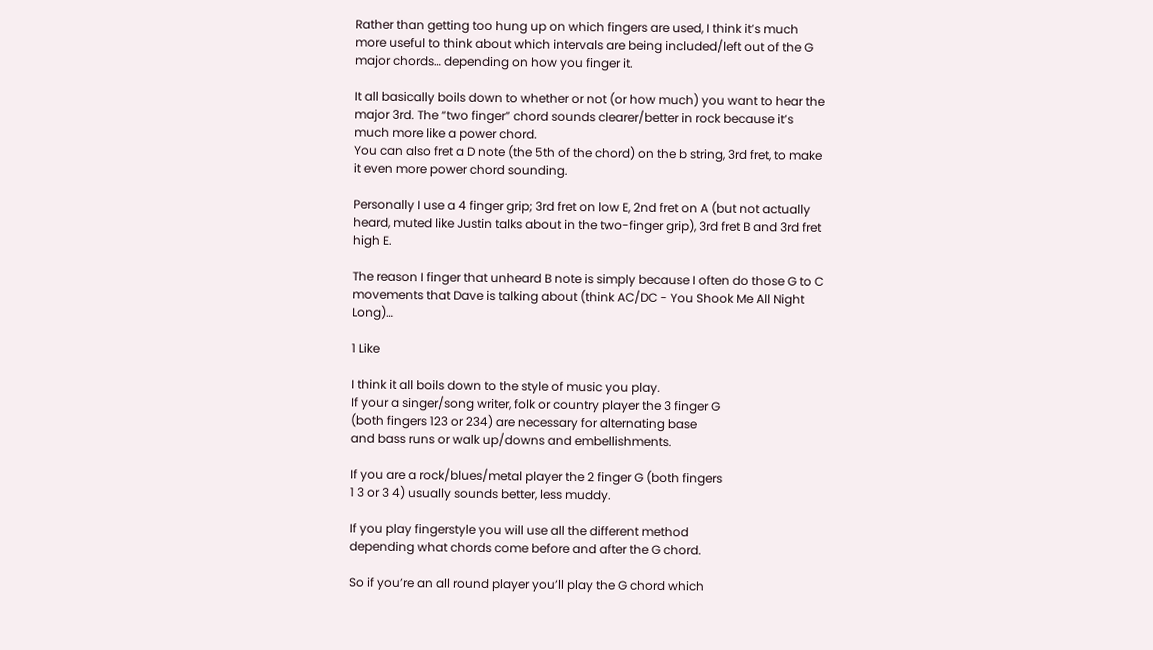Rather than getting too hung up on which fingers are used, I think it’s much more useful to think about which intervals are being included/left out of the G major chords… depending on how you finger it.

It all basically boils down to whether or not (or how much) you want to hear the major 3rd. The “two finger” chord sounds clearer/better in rock because it’s much more like a power chord.
You can also fret a D note (the 5th of the chord) on the b string, 3rd fret, to make it even more power chord sounding.

Personally I use a 4 finger grip; 3rd fret on low E, 2nd fret on A (but not actually heard, muted like Justin talks about in the two-finger grip), 3rd fret B and 3rd fret high E.

The reason I finger that unheard B note is simply because I often do those G to C movements that Dave is talking about (think AC/DC - You Shook Me All Night Long)…

1 Like

I think it all boils down to the style of music you play.
If your a singer/song writer, folk or country player the 3 finger G
(both fingers 123 or 234) are necessary for alternating base
and bass runs or walk up/downs and embellishments.

If you are a rock/blues/metal player the 2 finger G (both fingers
1 3 or 3 4) usually sounds better, less muddy.

If you play fingerstyle you will use all the different method
depending what chords come before and after the G chord.

So if you’re an all round player you’ll play the G chord which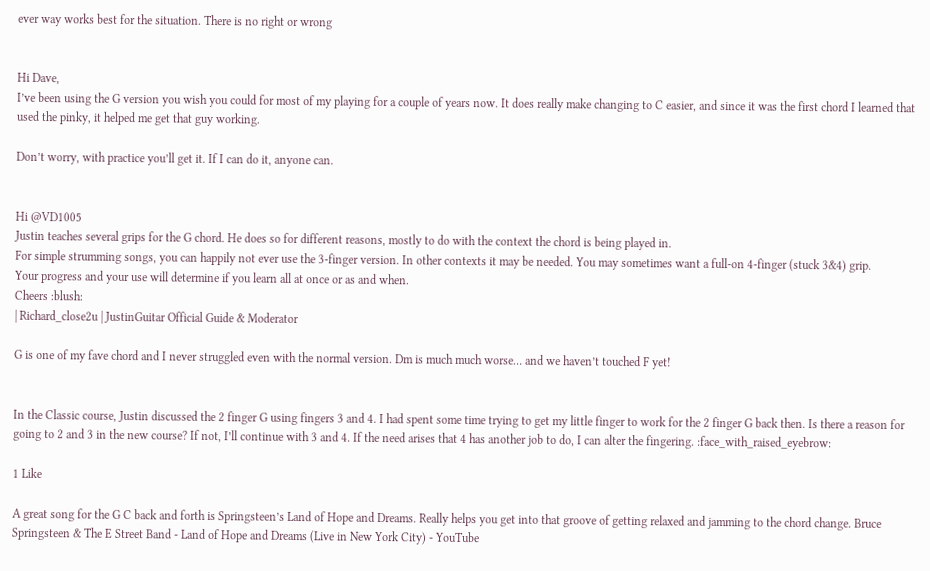ever way works best for the situation. There is no right or wrong


Hi Dave,
I’ve been using the G version you wish you could for most of my playing for a couple of years now. It does really make changing to C easier, and since it was the first chord I learned that used the pinky, it helped me get that guy working.

Don’t worry, with practice you’ll get it. If I can do it, anyone can.


Hi @VD1005
Justin teaches several grips for the G chord. He does so for different reasons, mostly to do with the context the chord is being played in.
For simple strumming songs, you can happily not ever use the 3-finger version. In other contexts it may be needed. You may sometimes want a full-on 4-finger (stuck 3&4) grip.
Your progress and your use will determine if you learn all at once or as and when.
Cheers :blush:
| Richard_close2u | JustinGuitar Official Guide & Moderator

G is one of my fave chord and I never struggled even with the normal version. Dm is much much worse… and we haven’t touched F yet!


In the Classic course, Justin discussed the 2 finger G using fingers 3 and 4. I had spent some time trying to get my little finger to work for the 2 finger G back then. Is there a reason for going to 2 and 3 in the new course? If not, I’ll continue with 3 and 4. If the need arises that 4 has another job to do, I can alter the fingering. :face_with_raised_eyebrow:

1 Like

A great song for the G C back and forth is Springsteen’s Land of Hope and Dreams. Really helps you get into that groove of getting relaxed and jamming to the chord change. Bruce Springsteen & The E Street Band - Land of Hope and Dreams (Live in New York City) - YouTube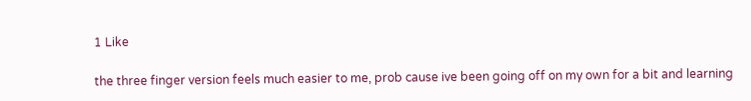1 Like

the three finger version feels much easier to me, prob cause ive been going off on my own for a bit and learning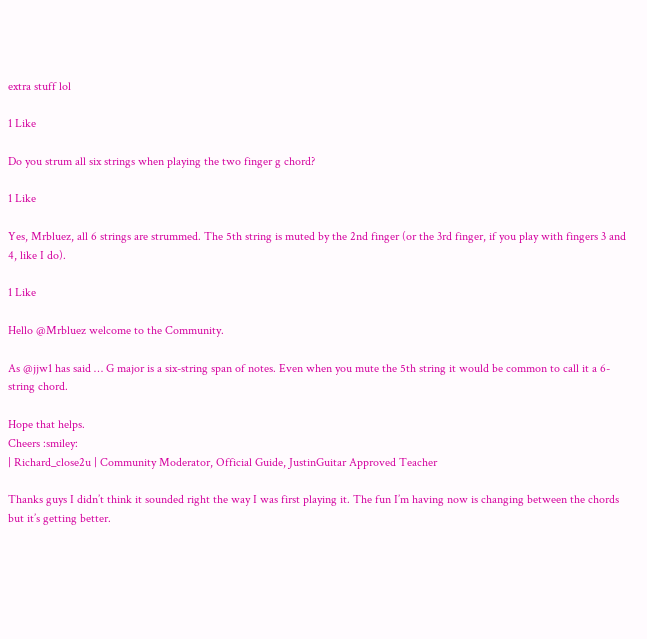extra stuff lol

1 Like

Do you strum all six strings when playing the two finger g chord?

1 Like

Yes, Mrbluez, all 6 strings are strummed. The 5th string is muted by the 2nd finger (or the 3rd finger, if you play with fingers 3 and 4, like I do).

1 Like

Hello @Mrbluez welcome to the Community.

As @jjw1 has said … G major is a six-string span of notes. Even when you mute the 5th string it would be common to call it a 6-string chord.

Hope that helps.
Cheers :smiley:
| Richard_close2u | Community Moderator, Official Guide, JustinGuitar Approved Teacher

Thanks guys I didn’t think it sounded right the way I was first playing it. The fun I’m having now is changing between the chords but it’s getting better.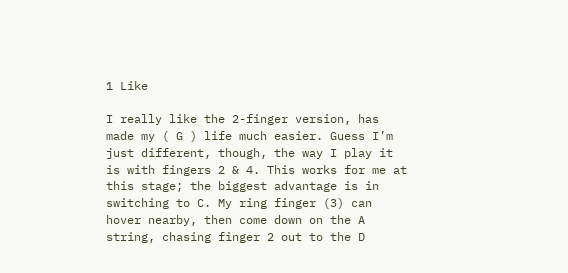1 Like

I really like the 2-finger version, has made my ( G ) life much easier. Guess I’m just different, though, the way I play it is with fingers 2 & 4. This works for me at this stage; the biggest advantage is in switching to C. My ring finger (3) can hover nearby, then come down on the A string, chasing finger 2 out to the D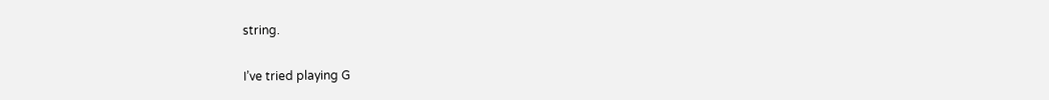string.

I’ve tried playing G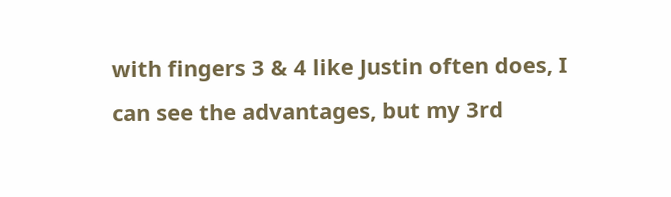with fingers 3 & 4 like Justin often does, I can see the advantages, but my 3rd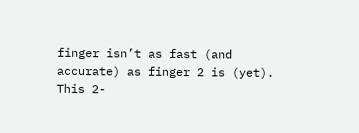finger isn’t as fast (and accurate) as finger 2 is (yet). This 2-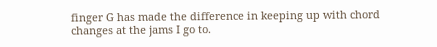finger G has made the difference in keeping up with chord changes at the jams I go to.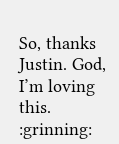So, thanks Justin. God, I’m loving this. :grinning: